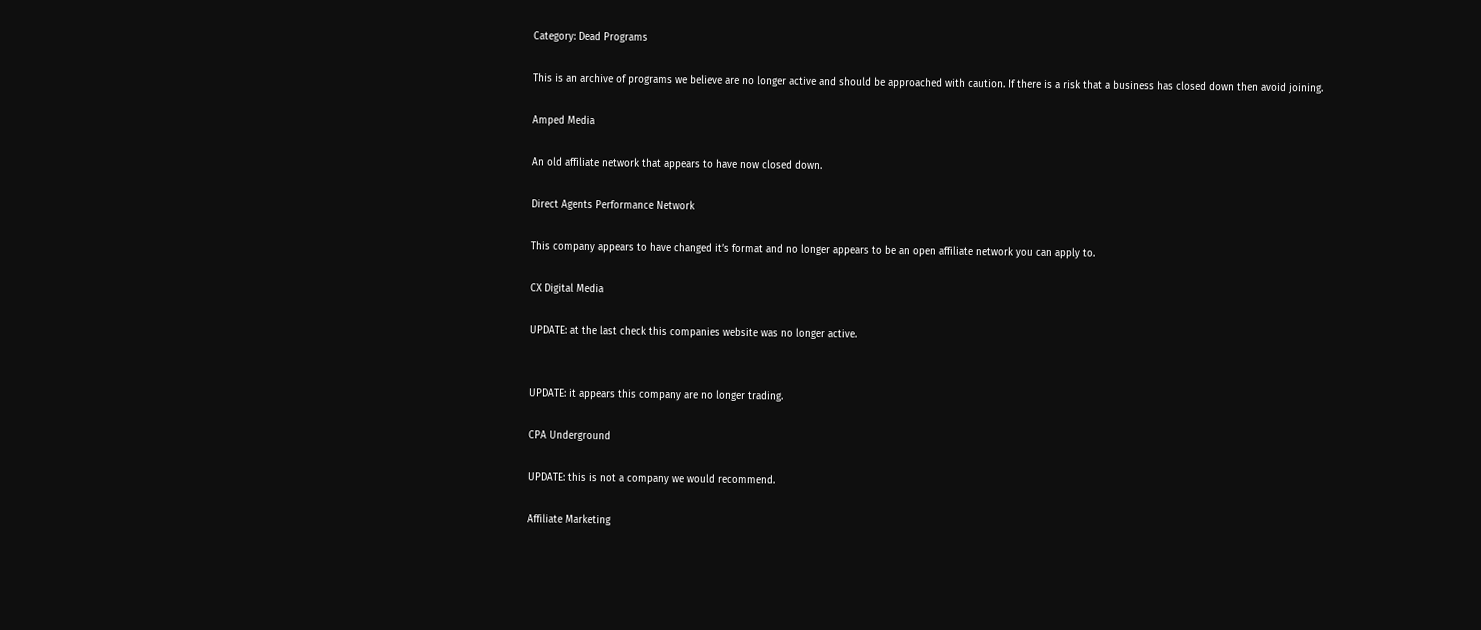Category: Dead Programs

This is an archive of programs we believe are no longer active and should be approached with caution. If there is a risk that a business has closed down then avoid joining.

Amped Media

An old affiliate network that appears to have now closed down.

Direct Agents Performance Network

This company appears to have changed it’s format and no longer appears to be an open affiliate network you can apply to.

CX Digital Media

UPDATE: at the last check this companies website was no longer active.


UPDATE: it appears this company are no longer trading.

CPA Underground

UPDATE: this is not a company we would recommend.

Affiliate Marketing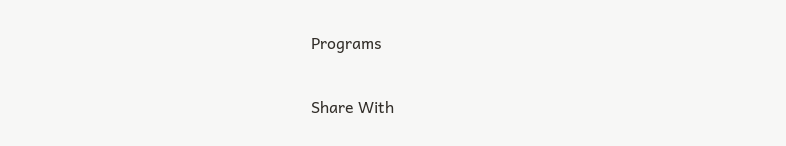Programs

Share With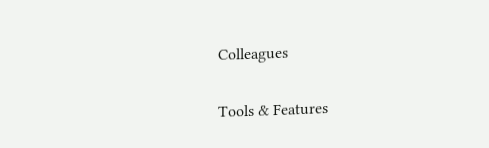Colleagues

Tools & Features